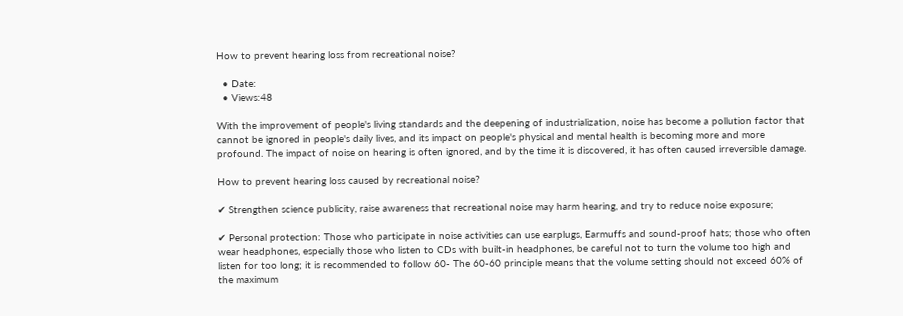How to prevent hearing loss from recreational noise?

  • Date:
  • Views:48

With the improvement of people's living standards and the deepening of industrialization, noise has become a pollution factor that cannot be ignored in people's daily lives, and its impact on people's physical and mental health is becoming more and more profound. The impact of noise on hearing is often ignored, and by the time it is discovered, it has often caused irreversible damage.

How to prevent hearing loss caused by recreational noise?

✔ Strengthen science publicity, raise awareness that recreational noise may harm hearing, and try to reduce noise exposure;

✔ Personal protection: Those who participate in noise activities can use earplugs, Earmuffs and sound-proof hats; those who often wear headphones, especially those who listen to CDs with built-in headphones, be careful not to turn the volume too high and listen for too long; it is recommended to follow 60- The 60-60 principle means that the volume setting should not exceed 60% of the maximum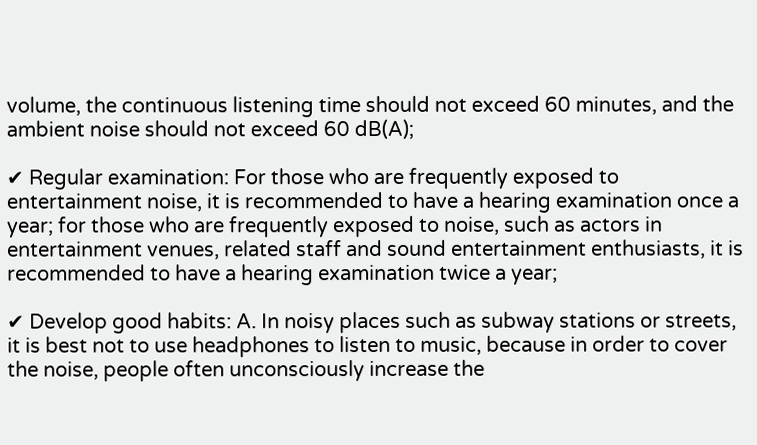volume, the continuous listening time should not exceed 60 minutes, and the ambient noise should not exceed 60 dB(A);

✔ Regular examination: For those who are frequently exposed to entertainment noise, it is recommended to have a hearing examination once a year; for those who are frequently exposed to noise, such as actors in entertainment venues, related staff and sound entertainment enthusiasts, it is recommended to have a hearing examination twice a year;

✔ Develop good habits: A. In noisy places such as subway stations or streets, it is best not to use headphones to listen to music, because in order to cover the noise, people often unconsciously increase the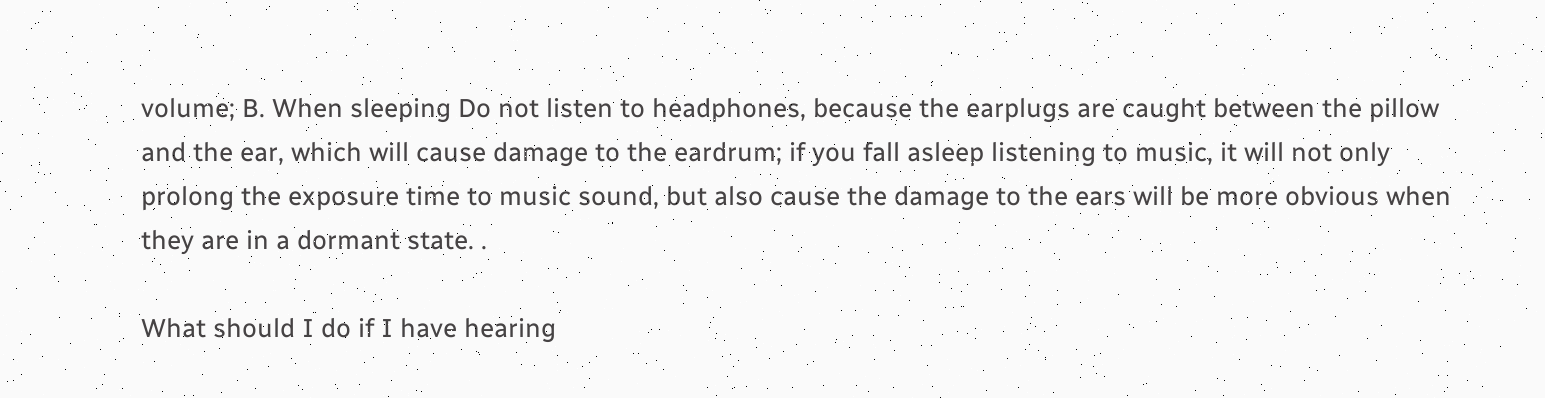volume; B. When sleeping Do not listen to headphones, because the earplugs are caught between the pillow and the ear, which will cause damage to the eardrum; if you fall asleep listening to music, it will not only prolong the exposure time to music sound, but also cause the damage to the ears will be more obvious when they are in a dormant state. .

What should I do if I have hearing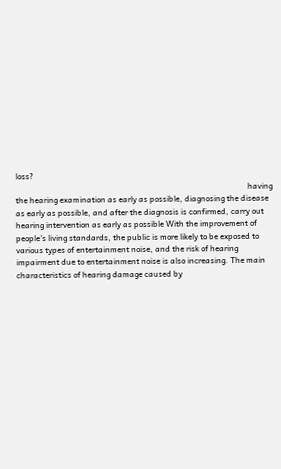loss?
                                                                                                                    having the hearing examination as early as possible, diagnosing the disease as early as possible, and after the diagnosis is confirmed, carry out hearing intervention as early as possible With the improvement of people's living standards, the public is more likely to be exposed to various types of entertainment noise, and the risk of hearing impairment due to entertainment noise is also increasing. The main characteristics of hearing damage caused by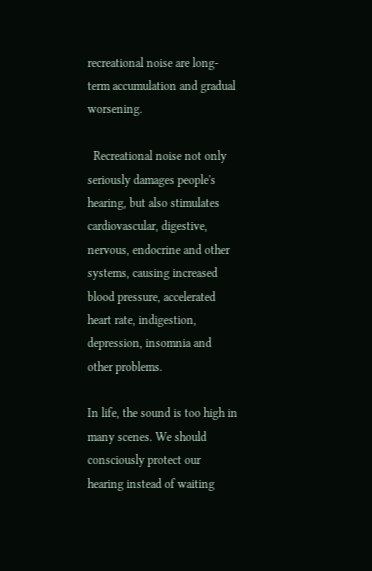recreational noise are long-term accumulation and gradual worsening.

  Recreational noise not only seriously damages people's hearing, but also stimulates cardiovascular, digestive, nervous, endocrine and other systems, causing increased blood pressure, accelerated heart rate, indigestion, depression, insomnia and other problems.

In life, the sound is too high in many scenes. We should consciously protect our hearing instead of waiting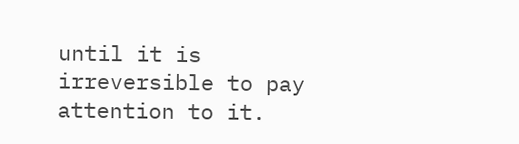until it is irreversible to pay attention to it.